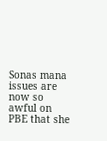Sonas mana issues are now so awful on PBE that she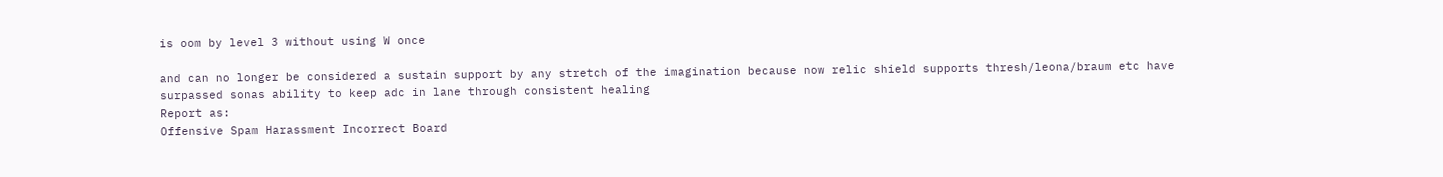is oom by level 3 without using W once

and can no longer be considered a sustain support by any stretch of the imagination because now relic shield supports thresh/leona/braum etc have surpassed sonas ability to keep adc in lane through consistent healing
Report as:
Offensive Spam Harassment Incorrect Board